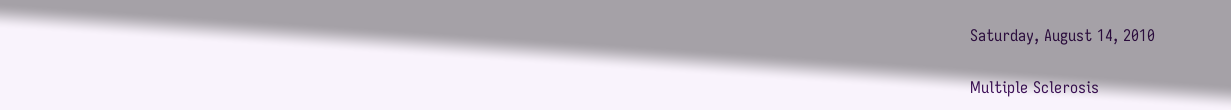Saturday, August 14, 2010

Multiple Sclerosis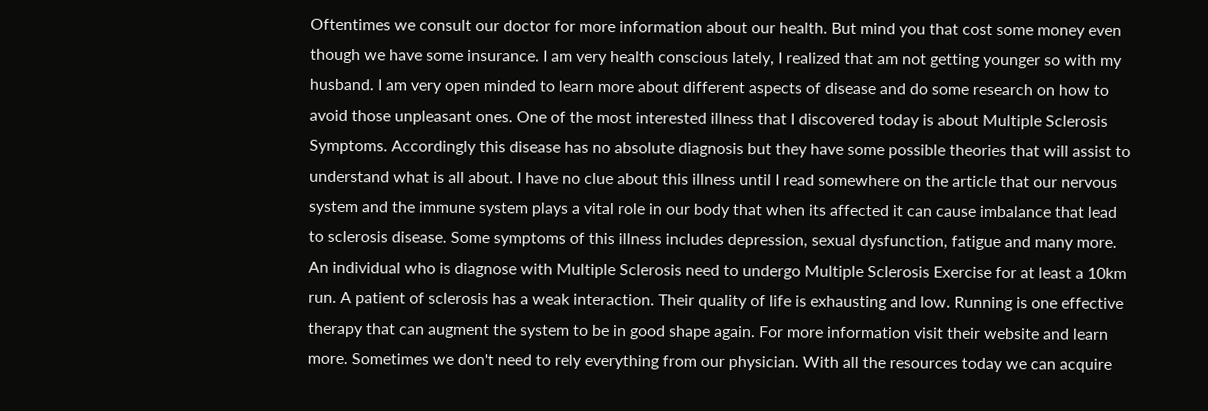Oftentimes we consult our doctor for more information about our health. But mind you that cost some money even though we have some insurance. I am very health conscious lately, I realized that am not getting younger so with my husband. I am very open minded to learn more about different aspects of disease and do some research on how to avoid those unpleasant ones. One of the most interested illness that I discovered today is about Multiple Sclerosis Symptoms. Accordingly this disease has no absolute diagnosis but they have some possible theories that will assist to understand what is all about. I have no clue about this illness until I read somewhere on the article that our nervous system and the immune system plays a vital role in our body that when its affected it can cause imbalance that lead to sclerosis disease. Some symptoms of this illness includes depression, sexual dysfunction, fatigue and many more. An individual who is diagnose with Multiple Sclerosis need to undergo Multiple Sclerosis Exercise for at least a 10km run. A patient of sclerosis has a weak interaction. Their quality of life is exhausting and low. Running is one effective therapy that can augment the system to be in good shape again. For more information visit their website and learn more. Sometimes we don't need to rely everything from our physician. With all the resources today we can acquire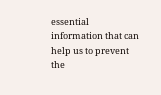essential information that can help us to prevent the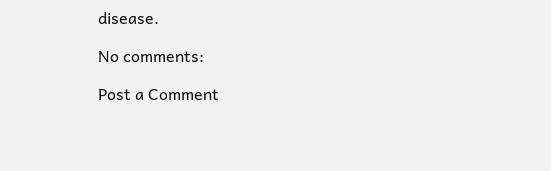disease.

No comments:

Post a Comment